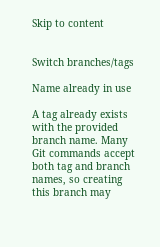Skip to content


Switch branches/tags

Name already in use

A tag already exists with the provided branch name. Many Git commands accept both tag and branch names, so creating this branch may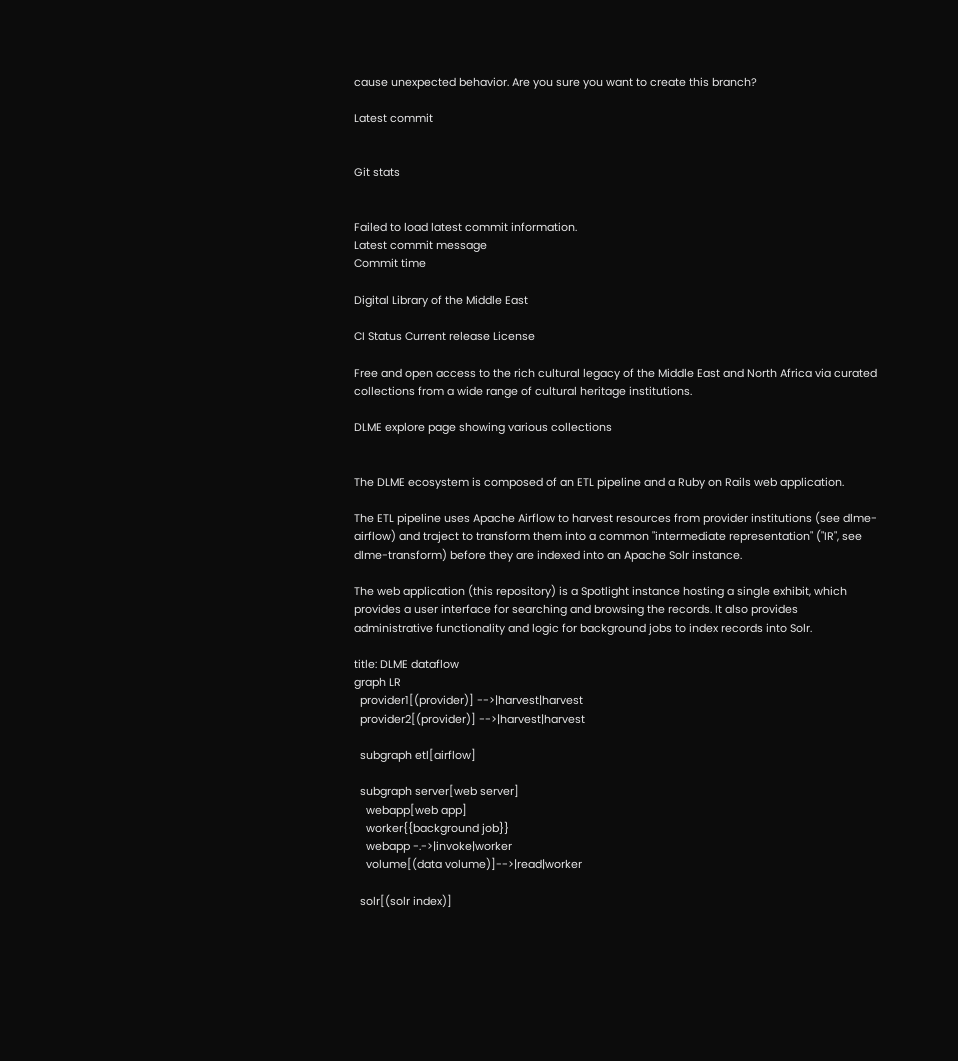cause unexpected behavior. Are you sure you want to create this branch?

Latest commit


Git stats


Failed to load latest commit information.
Latest commit message
Commit time

Digital Library of the Middle East

CI Status Current release License

Free and open access to the rich cultural legacy of the Middle East and North Africa via curated collections from a wide range of cultural heritage institutions.

DLME explore page showing various collections


The DLME ecosystem is composed of an ETL pipeline and a Ruby on Rails web application.

The ETL pipeline uses Apache Airflow to harvest resources from provider institutions (see dlme-airflow) and traject to transform them into a common "intermediate representation" ("IR", see dlme-transform) before they are indexed into an Apache Solr instance.

The web application (this repository) is a Spotlight instance hosting a single exhibit, which provides a user interface for searching and browsing the records. It also provides administrative functionality and logic for background jobs to index records into Solr.

title: DLME dataflow
graph LR
  provider1[(provider)] -->|harvest|harvest
  provider2[(provider)] -->|harvest|harvest

  subgraph etl[airflow]

  subgraph server[web server]
    webapp[web app]
    worker{{background job}}
    webapp -.->|invoke|worker
    volume[(data volume)]-->|read|worker

  solr[(solr index)]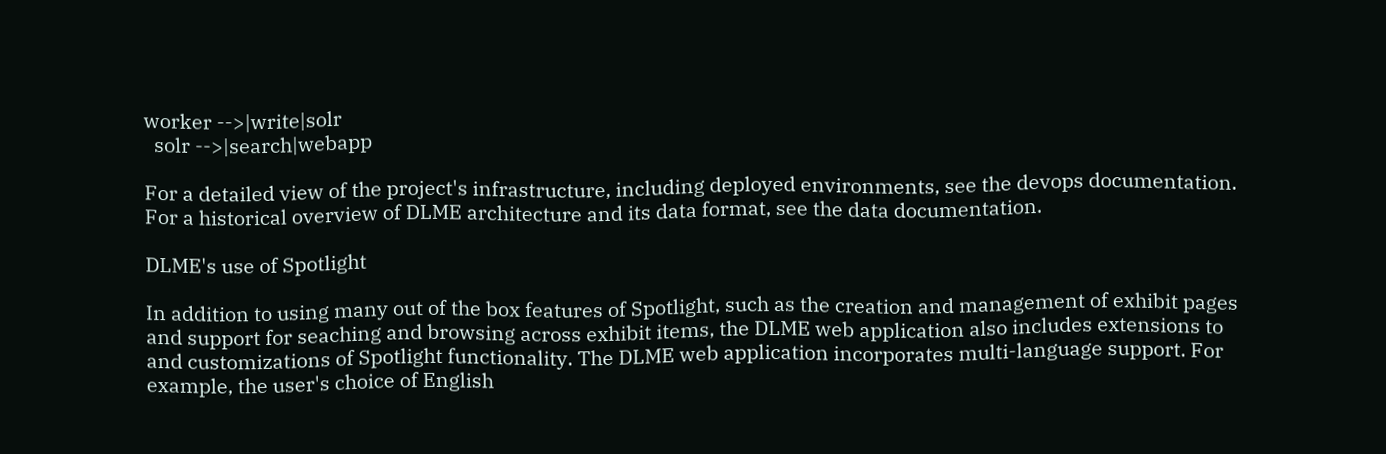worker -->|write|solr
  solr -->|search|webapp

For a detailed view of the project's infrastructure, including deployed environments, see the devops documentation. For a historical overview of DLME architecture and its data format, see the data documentation.

DLME's use of Spotlight

In addition to using many out of the box features of Spotlight, such as the creation and management of exhibit pages and support for seaching and browsing across exhibit items, the DLME web application also includes extensions to and customizations of Spotlight functionality. The DLME web application incorporates multi-language support. For example, the user's choice of English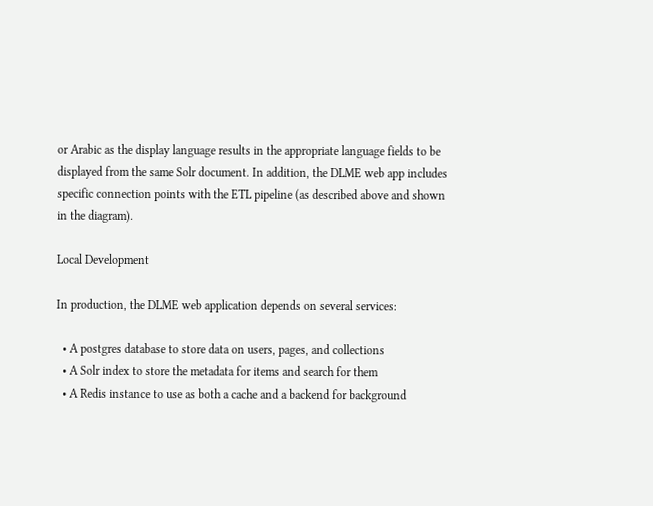or Arabic as the display language results in the appropriate language fields to be displayed from the same Solr document. In addition, the DLME web app includes specific connection points with the ETL pipeline (as described above and shown in the diagram).

Local Development

In production, the DLME web application depends on several services:

  • A postgres database to store data on users, pages, and collections
  • A Solr index to store the metadata for items and search for them
  • A Redis instance to use as both a cache and a backend for background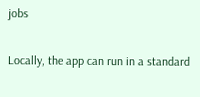jobs

Locally, the app can run in a standard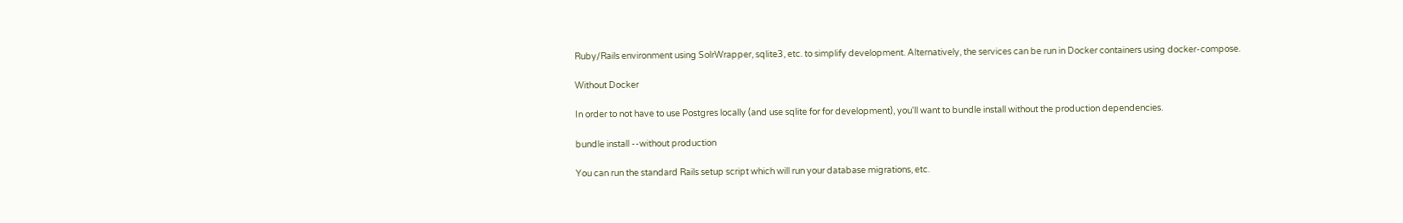Ruby/Rails environment using SolrWrapper, sqlite3, etc. to simplify development. Alternatively, the services can be run in Docker containers using docker-compose.

Without Docker

In order to not have to use Postgres locally (and use sqlite for for development), you'll want to bundle install without the production dependencies.

bundle install --without production

You can run the standard Rails setup script which will run your database migrations, etc.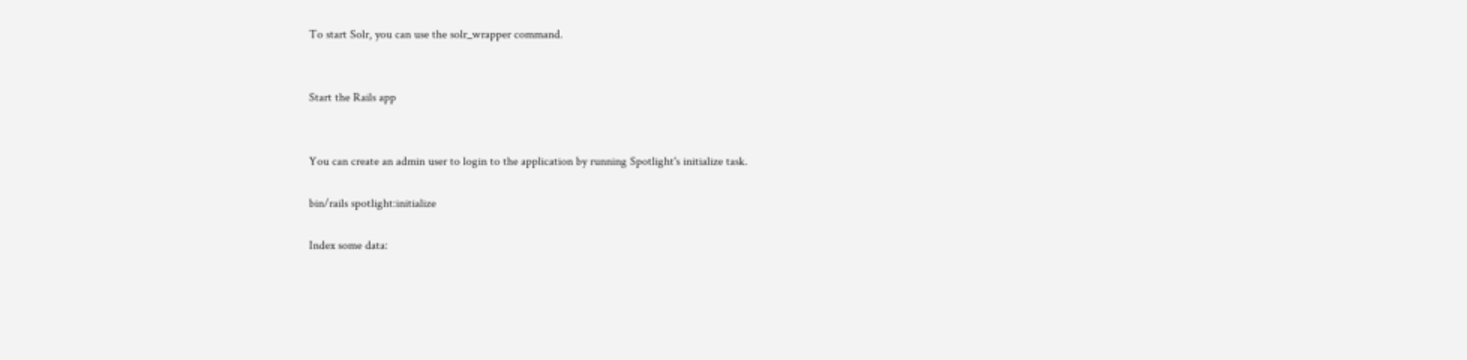To start Solr, you can use the solr_wrapper command.


Start the Rails app


You can create an admin user to login to the application by running Spotlight's initialize task.

bin/rails spotlight:initialize

Index some data: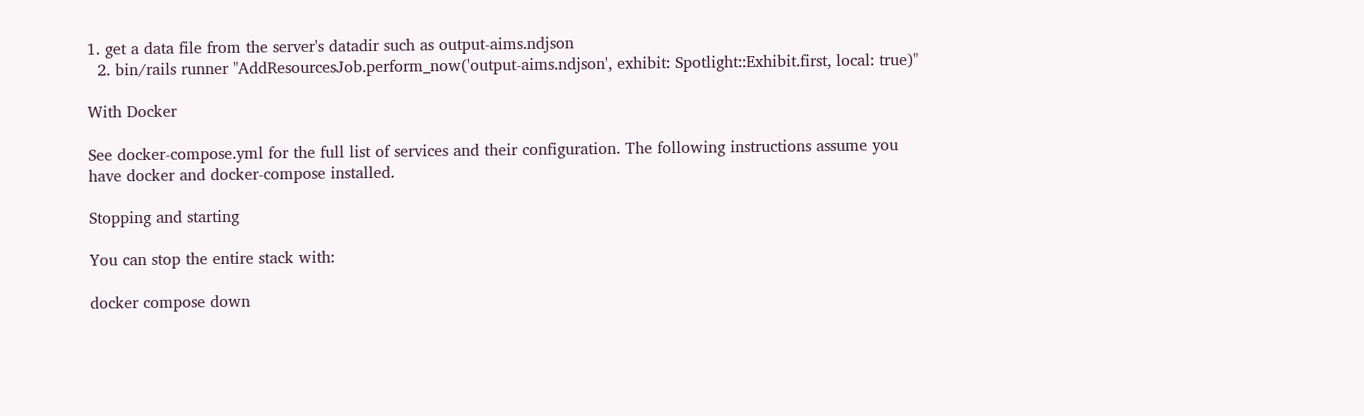1. get a data file from the server's datadir such as output-aims.ndjson
  2. bin/rails runner "AddResourcesJob.perform_now('output-aims.ndjson', exhibit: Spotlight::Exhibit.first, local: true)"

With Docker

See docker-compose.yml for the full list of services and their configuration. The following instructions assume you have docker and docker-compose installed.

Stopping and starting

You can stop the entire stack with:

docker compose down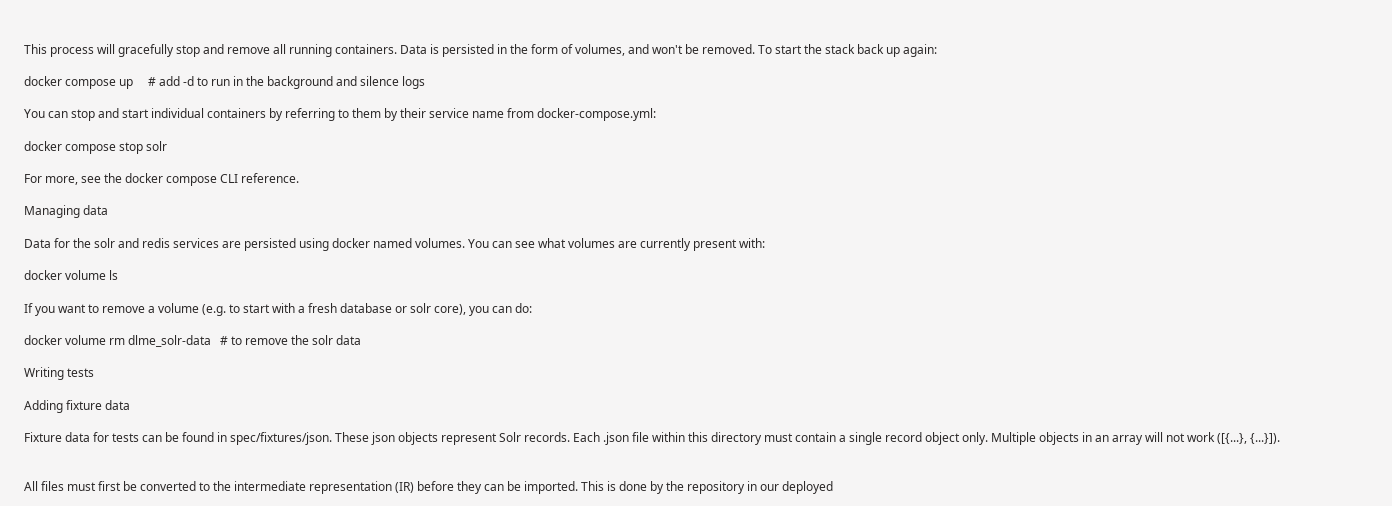This process will gracefully stop and remove all running containers. Data is persisted in the form of volumes, and won't be removed. To start the stack back up again:

docker compose up     # add -d to run in the background and silence logs

You can stop and start individual containers by referring to them by their service name from docker-compose.yml:

docker compose stop solr

For more, see the docker compose CLI reference.

Managing data

Data for the solr and redis services are persisted using docker named volumes. You can see what volumes are currently present with:

docker volume ls

If you want to remove a volume (e.g. to start with a fresh database or solr core), you can do:

docker volume rm dlme_solr-data   # to remove the solr data

Writing tests

Adding fixture data

Fixture data for tests can be found in spec/fixtures/json. These json objects represent Solr records. Each .json file within this directory must contain a single record object only. Multiple objects in an array will not work ([{...}, {...}]).


All files must first be converted to the intermediate representation (IR) before they can be imported. This is done by the repository in our deployed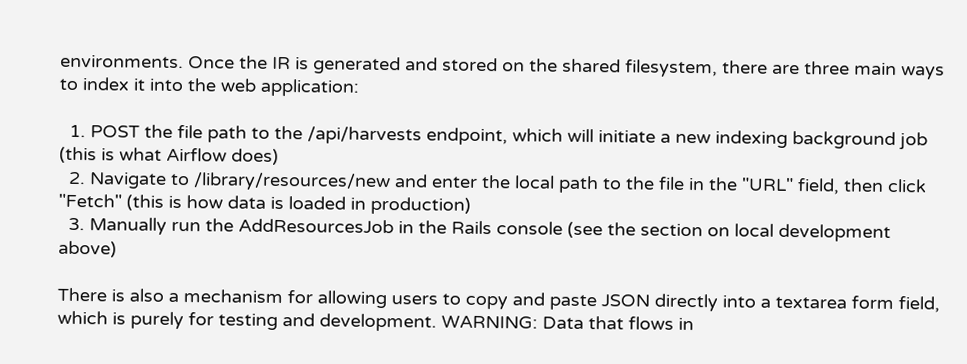environments. Once the IR is generated and stored on the shared filesystem, there are three main ways to index it into the web application:

  1. POST the file path to the /api/harvests endpoint, which will initiate a new indexing background job (this is what Airflow does)
  2. Navigate to /library/resources/new and enter the local path to the file in the "URL" field, then click "Fetch" (this is how data is loaded in production)
  3. Manually run the AddResourcesJob in the Rails console (see the section on local development above)

There is also a mechanism for allowing users to copy and paste JSON directly into a textarea form field, which is purely for testing and development. WARNING: Data that flows in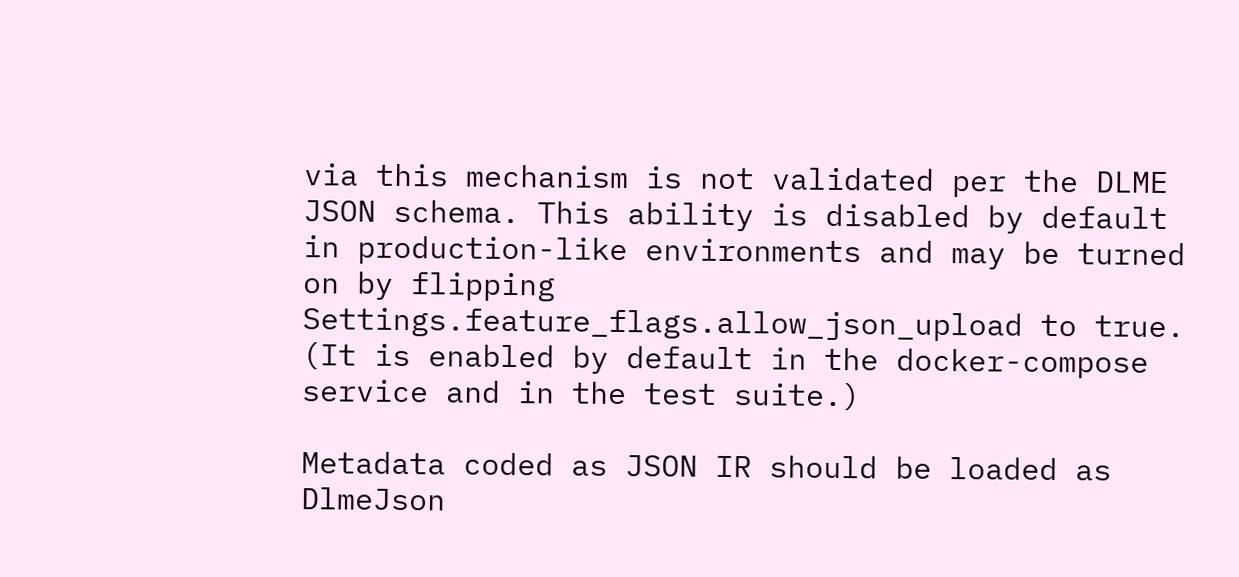via this mechanism is not validated per the DLME JSON schema. This ability is disabled by default in production-like environments and may be turned on by flipping Settings.feature_flags.allow_json_upload to true. (It is enabled by default in the docker-compose service and in the test suite.)

Metadata coded as JSON IR should be loaded as DlmeJson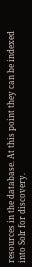resources in the database. At this point they can be indexed into Solr for discovery.